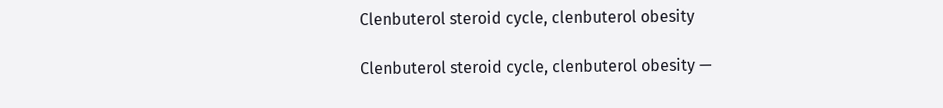Clenbuterol steroid cycle, clenbuterol obesity

Clenbuterol steroid cycle, clenbuterol obesity —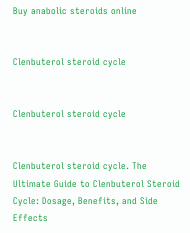Buy anabolic steroids online


Clenbuterol steroid cycle


Clenbuterol steroid cycle


Clenbuterol steroid cycle. The Ultimate Guide to Clenbuterol Steroid Cycle: Dosage, Benefits, and Side Effects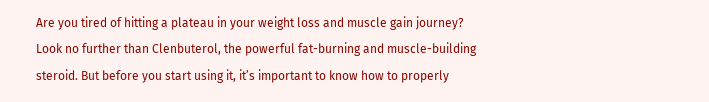Are you tired of hitting a plateau in your weight loss and muscle gain journey? Look no further than Clenbuterol, the powerful fat-burning and muscle-building steroid. But before you start using it, it’s important to know how to properly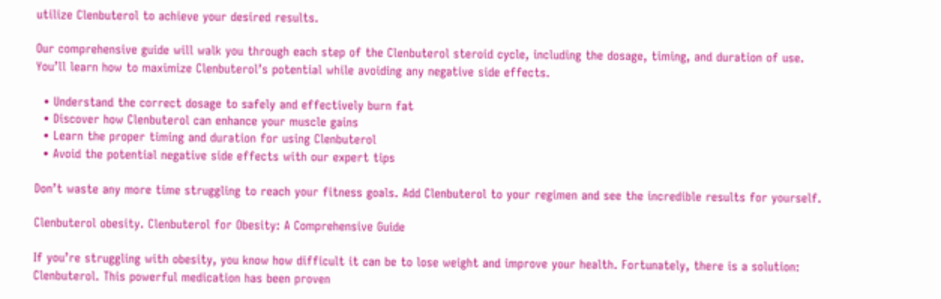utilize Clenbuterol to achieve your desired results.

Our comprehensive guide will walk you through each step of the Clenbuterol steroid cycle, including the dosage, timing, and duration of use. You’ll learn how to maximize Clenbuterol’s potential while avoiding any negative side effects.

  • Understand the correct dosage to safely and effectively burn fat
  • Discover how Clenbuterol can enhance your muscle gains
  • Learn the proper timing and duration for using Clenbuterol
  • Avoid the potential negative side effects with our expert tips

Don’t waste any more time struggling to reach your fitness goals. Add Clenbuterol to your regimen and see the incredible results for yourself.

Clenbuterol obesity. Clenbuterol for Obesity: A Comprehensive Guide

If you’re struggling with obesity, you know how difficult it can be to lose weight and improve your health. Fortunately, there is a solution: Clenbuterol. This powerful medication has been proven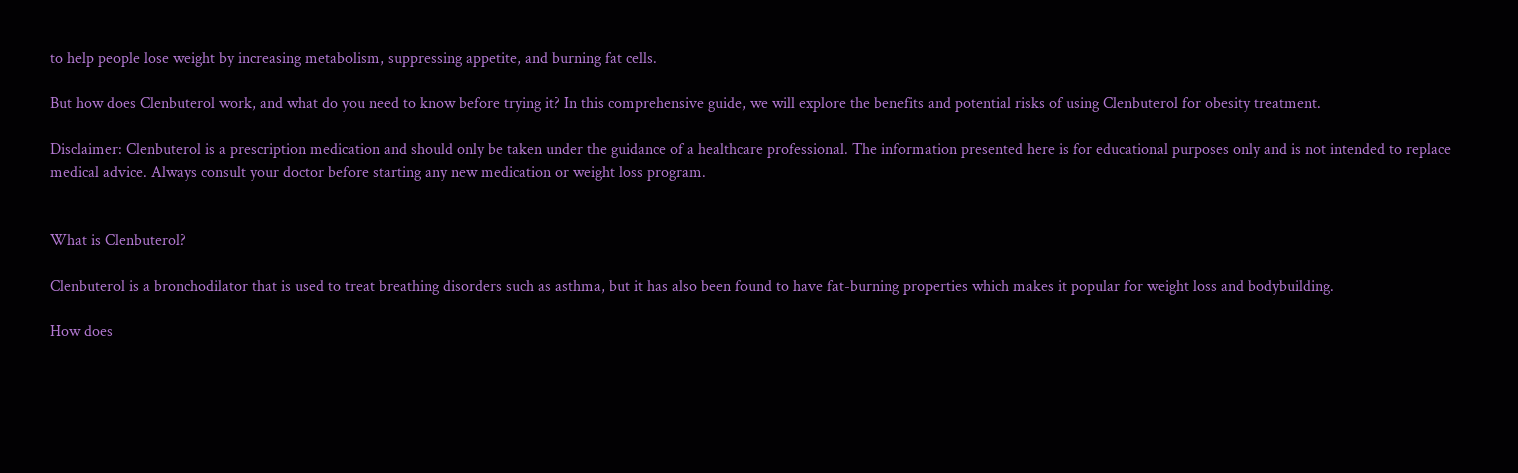to help people lose weight by increasing metabolism, suppressing appetite, and burning fat cells.

But how does Clenbuterol work, and what do you need to know before trying it? In this comprehensive guide, we will explore the benefits and potential risks of using Clenbuterol for obesity treatment.

Disclaimer: Clenbuterol is a prescription medication and should only be taken under the guidance of a healthcare professional. The information presented here is for educational purposes only and is not intended to replace medical advice. Always consult your doctor before starting any new medication or weight loss program.


What is Clenbuterol?

Clenbuterol is a bronchodilator that is used to treat breathing disorders such as asthma, but it has also been found to have fat-burning properties which makes it popular for weight loss and bodybuilding.

How does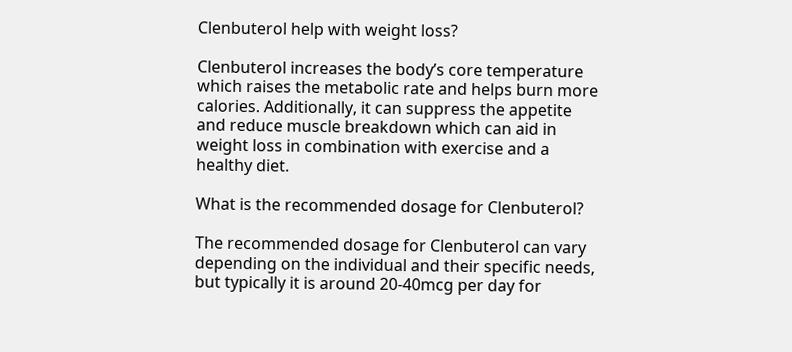Clenbuterol help with weight loss?

Clenbuterol increases the body’s core temperature which raises the metabolic rate and helps burn more calories. Additionally, it can suppress the appetite and reduce muscle breakdown which can aid in weight loss in combination with exercise and a healthy diet.

What is the recommended dosage for Clenbuterol?

The recommended dosage for Clenbuterol can vary depending on the individual and their specific needs, but typically it is around 20-40mcg per day for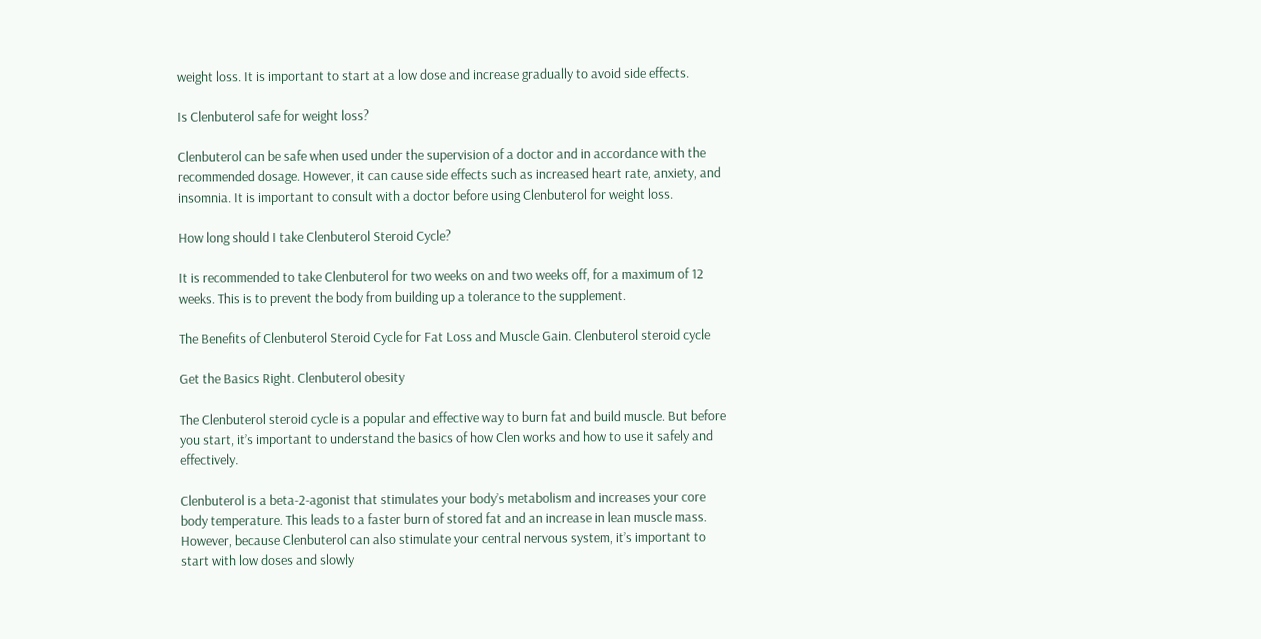weight loss. It is important to start at a low dose and increase gradually to avoid side effects.

Is Clenbuterol safe for weight loss?

Clenbuterol can be safe when used under the supervision of a doctor and in accordance with the recommended dosage. However, it can cause side effects such as increased heart rate, anxiety, and insomnia. It is important to consult with a doctor before using Clenbuterol for weight loss.

How long should I take Clenbuterol Steroid Cycle?

It is recommended to take Clenbuterol for two weeks on and two weeks off, for a maximum of 12 weeks. This is to prevent the body from building up a tolerance to the supplement.

The Benefits of Clenbuterol Steroid Cycle for Fat Loss and Muscle Gain. Clenbuterol steroid cycle

Get the Basics Right. Clenbuterol obesity

The Clenbuterol steroid cycle is a popular and effective way to burn fat and build muscle. But before you start, it’s important to understand the basics of how Clen works and how to use it safely and effectively.

Clenbuterol is a beta-2-agonist that stimulates your body’s metabolism and increases your core body temperature. This leads to a faster burn of stored fat and an increase in lean muscle mass. However, because Clenbuterol can also stimulate your central nervous system, it’s important to start with low doses and slowly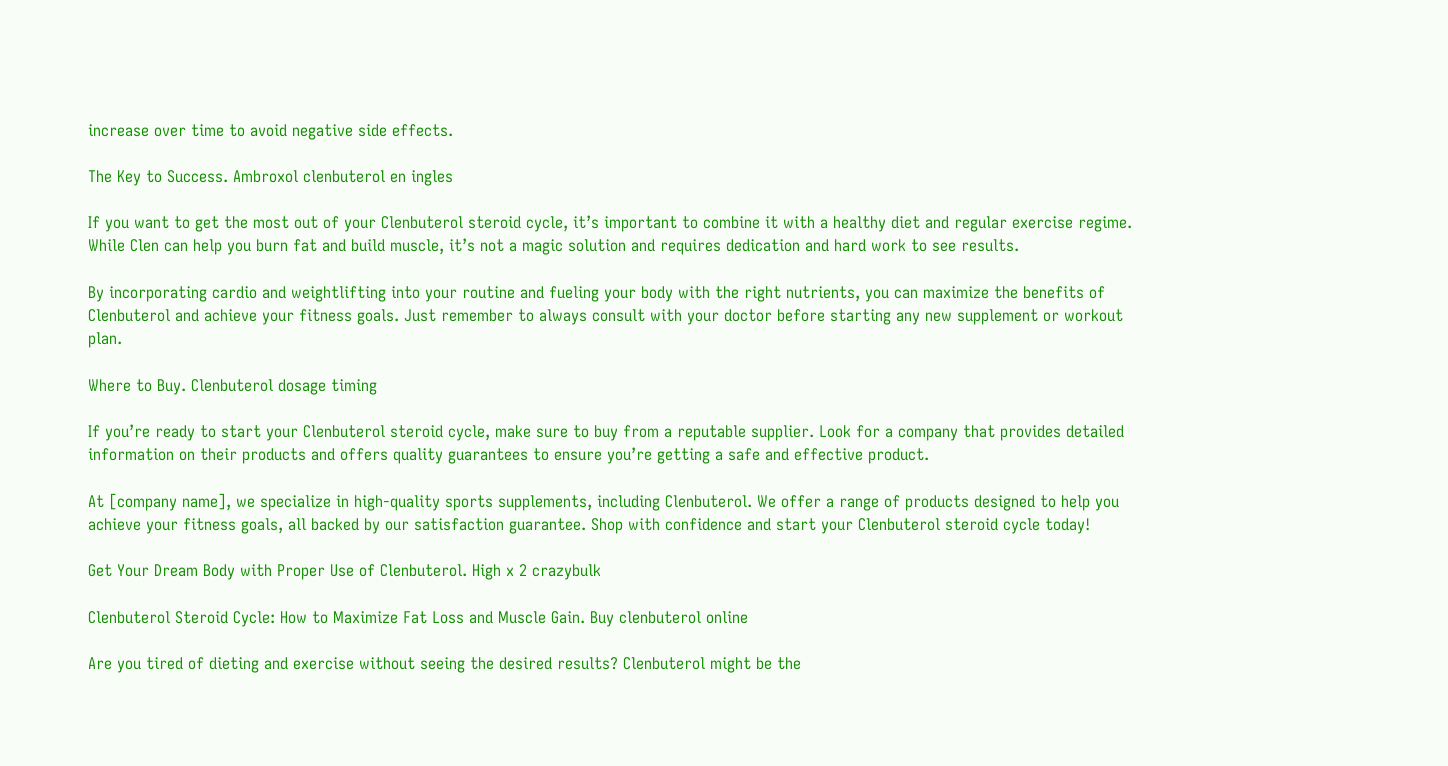increase over time to avoid negative side effects.

The Key to Success. Ambroxol clenbuterol en ingles

If you want to get the most out of your Clenbuterol steroid cycle, it’s important to combine it with a healthy diet and regular exercise regime. While Clen can help you burn fat and build muscle, it’s not a magic solution and requires dedication and hard work to see results.

By incorporating cardio and weightlifting into your routine and fueling your body with the right nutrients, you can maximize the benefits of Clenbuterol and achieve your fitness goals. Just remember to always consult with your doctor before starting any new supplement or workout plan.

Where to Buy. Clenbuterol dosage timing

If you’re ready to start your Clenbuterol steroid cycle, make sure to buy from a reputable supplier. Look for a company that provides detailed information on their products and offers quality guarantees to ensure you’re getting a safe and effective product.

At [company name], we specialize in high-quality sports supplements, including Clenbuterol. We offer a range of products designed to help you achieve your fitness goals, all backed by our satisfaction guarantee. Shop with confidence and start your Clenbuterol steroid cycle today!

Get Your Dream Body with Proper Use of Clenbuterol. High x 2 crazybulk

Clenbuterol Steroid Cycle: How to Maximize Fat Loss and Muscle Gain. Buy clenbuterol online

Are you tired of dieting and exercise without seeing the desired results? Clenbuterol might be the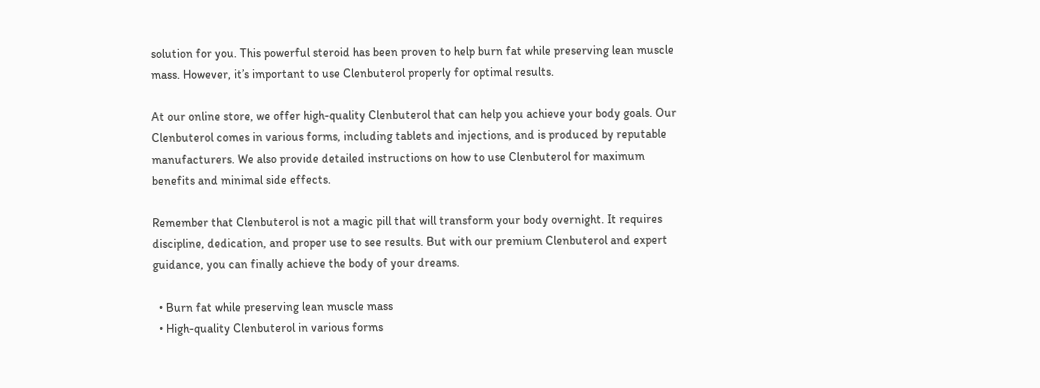solution for you. This powerful steroid has been proven to help burn fat while preserving lean muscle mass. However, it’s important to use Clenbuterol properly for optimal results.

At our online store, we offer high-quality Clenbuterol that can help you achieve your body goals. Our Clenbuterol comes in various forms, including tablets and injections, and is produced by reputable manufacturers. We also provide detailed instructions on how to use Clenbuterol for maximum benefits and minimal side effects.

Remember that Clenbuterol is not a magic pill that will transform your body overnight. It requires discipline, dedication, and proper use to see results. But with our premium Clenbuterol and expert guidance, you can finally achieve the body of your dreams.

  • Burn fat while preserving lean muscle mass
  • High-quality Clenbuterol in various forms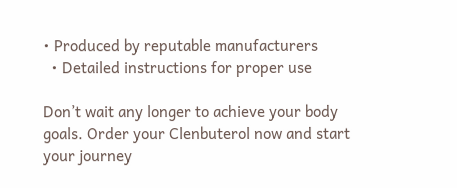• Produced by reputable manufacturers
  • Detailed instructions for proper use

Don’t wait any longer to achieve your body goals. Order your Clenbuterol now and start your journey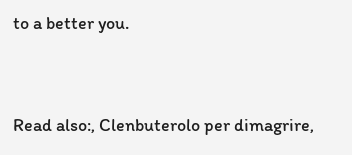to a better you.


Read also:, Clenbuterolo per dimagrire,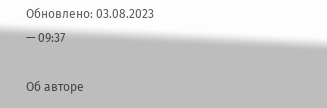Обновлено: 03.08.2023 — 09:37

Об авторе